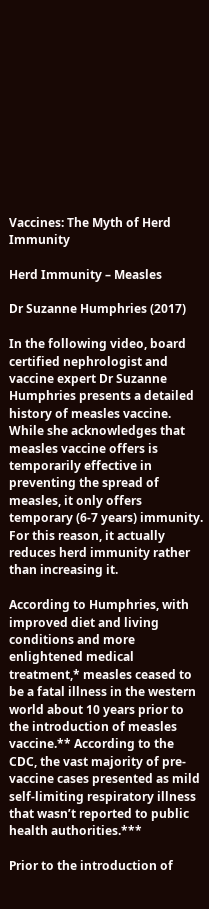Vaccines: The Myth of Herd Immunity

Herd Immunity – Measles

Dr Suzanne Humphries (2017)

In the following video, board certified nephrologist and vaccine expert Dr Suzanne Humphries presents a detailed history of measles vaccine. While she acknowledges that measles vaccine offers is temporarily effective in preventing the spread of measles, it only offers temporary (6-7 years) immunity. For this reason, it actually reduces herd immunity rather than increasing it.

According to Humphries, with improved diet and living conditions and more enlightened medical treatment,* measles ceased to be a fatal illness in the western world about 10 years prior to the introduction of measles vaccine.** According to the CDC, the vast majority of pre-vaccine cases presented as mild self-limiting respiratory illness that wasn’t reported to public health authorities.***

Prior to the introduction of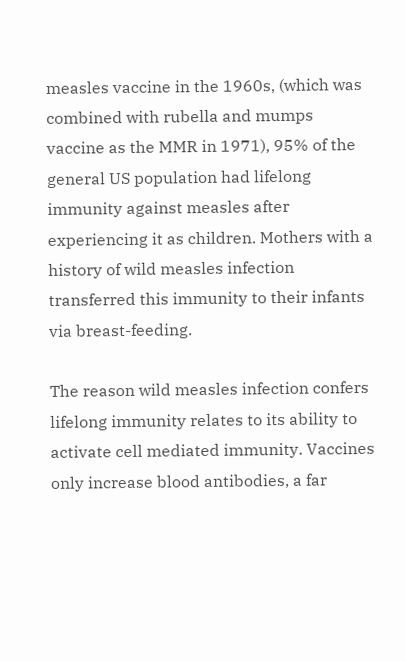measles vaccine in the 1960s, (which was combined with rubella and mumps vaccine as the MMR in 1971), 95% of the general US population had lifelong immunity against measles after experiencing it as children. Mothers with a history of wild measles infection transferred this immunity to their infants via breast-feeding.

The reason wild measles infection confers lifelong immunity relates to its ability to activate cell mediated immunity. Vaccines only increase blood antibodies, a far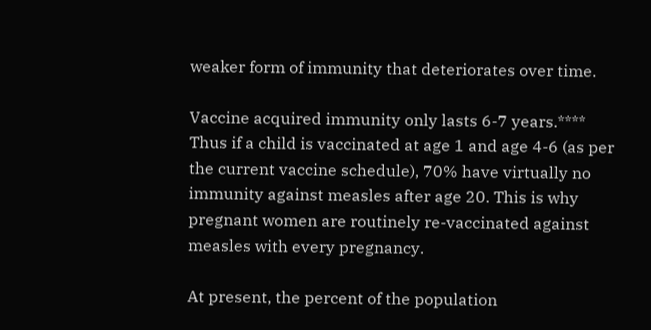weaker form of immunity that deteriorates over time.

Vaccine acquired immunity only lasts 6-7 years.**** Thus if a child is vaccinated at age 1 and age 4-6 (as per the current vaccine schedule), 70% have virtually no immunity against measles after age 20. This is why pregnant women are routinely re-vaccinated against measles with every pregnancy.

At present, the percent of the population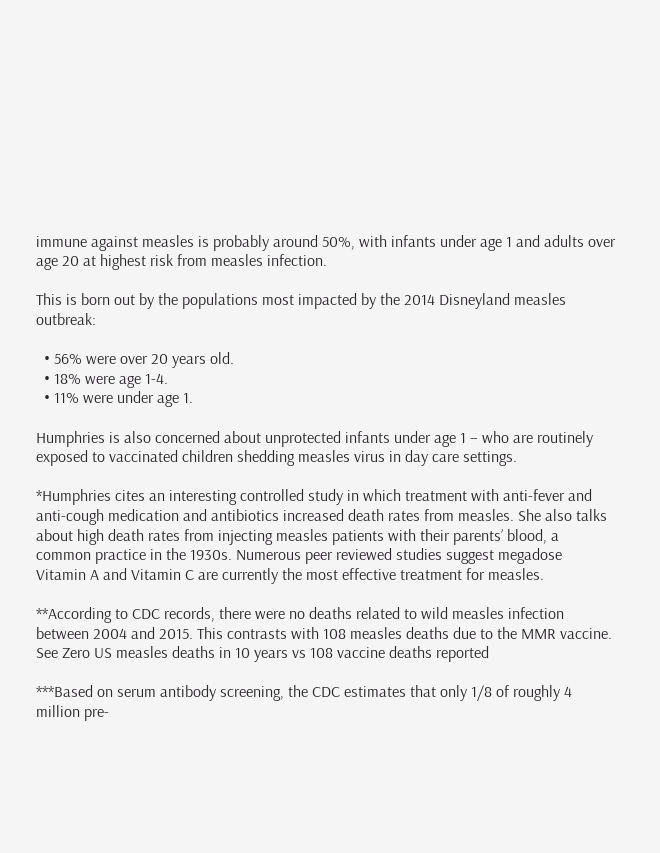immune against measles is probably around 50%, with infants under age 1 and adults over age 20 at highest risk from measles infection.

This is born out by the populations most impacted by the 2014 Disneyland measles outbreak:

  • 56% were over 20 years old.
  • 18% were age 1-4.
  • 11% were under age 1.

Humphries is also concerned about unprotected infants under age 1 – who are routinely exposed to vaccinated children shedding measles virus in day care settings.

*Humphries cites an interesting controlled study in which treatment with anti-fever and anti-cough medication and antibiotics increased death rates from measles. She also talks about high death rates from injecting measles patients with their parents’ blood, a common practice in the 1930s. Numerous peer reviewed studies suggest megadose Vitamin A and Vitamin C are currently the most effective treatment for measles.

**According to CDC records, there were no deaths related to wild measles infection between 2004 and 2015. This contrasts with 108 measles deaths due to the MMR vaccine. See Zero US measles deaths in 10 years vs 108 vaccine deaths reported

***Based on serum antibody screening, the CDC estimates that only 1/8 of roughly 4 million pre-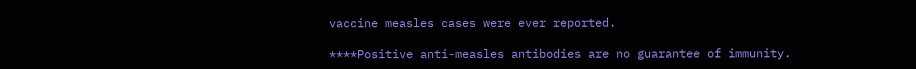vaccine measles cases were ever reported.

****Positive anti-measles antibodies are no guarantee of immunity.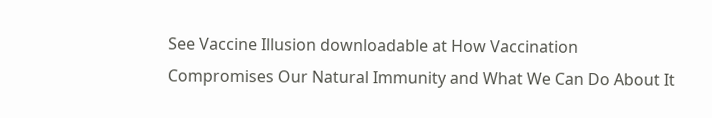See Vaccine Illusion downloadable at How Vaccination Compromises Our Natural Immunity and What We Can Do About It